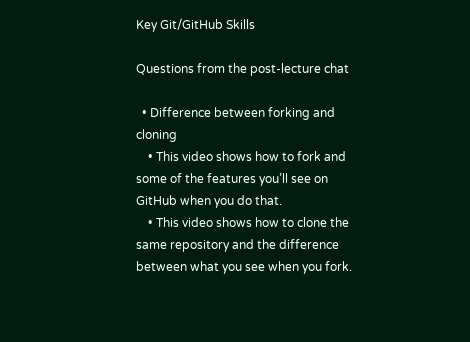Key Git/GitHub Skills

Questions from the post-lecture chat

  • Difference between forking and cloning
    • This video shows how to fork and some of the features you’ll see on GitHub when you do that.
    • This video shows how to clone the same repository and the difference between what you see when you fork.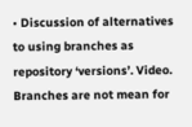• Discussion of alternatives to using branches as repository ‘versions’. Video. Branches are not mean for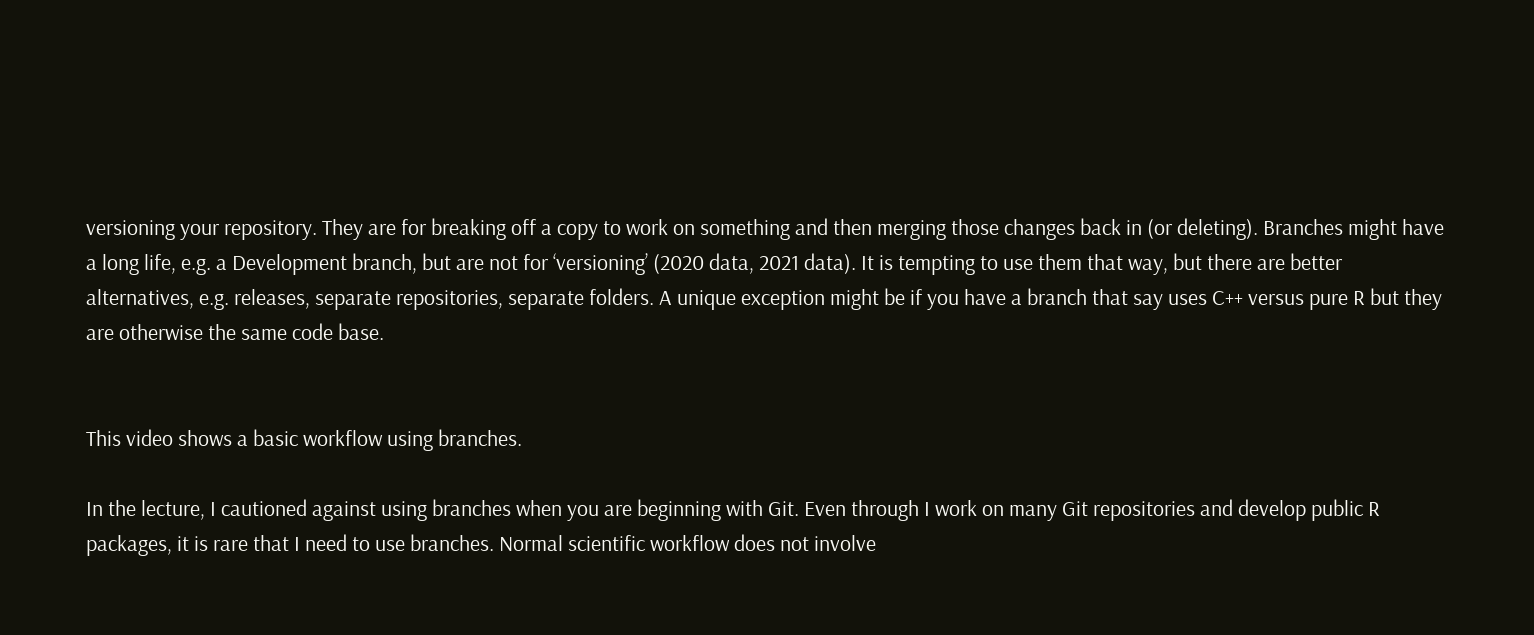versioning your repository. They are for breaking off a copy to work on something and then merging those changes back in (or deleting). Branches might have a long life, e.g. a Development branch, but are not for ‘versioning’ (2020 data, 2021 data). It is tempting to use them that way, but there are better alternatives, e.g. releases, separate repositories, separate folders. A unique exception might be if you have a branch that say uses C++ versus pure R but they are otherwise the same code base.


This video shows a basic workflow using branches.

In the lecture, I cautioned against using branches when you are beginning with Git. Even through I work on many Git repositories and develop public R packages, it is rare that I need to use branches. Normal scientific workflow does not involve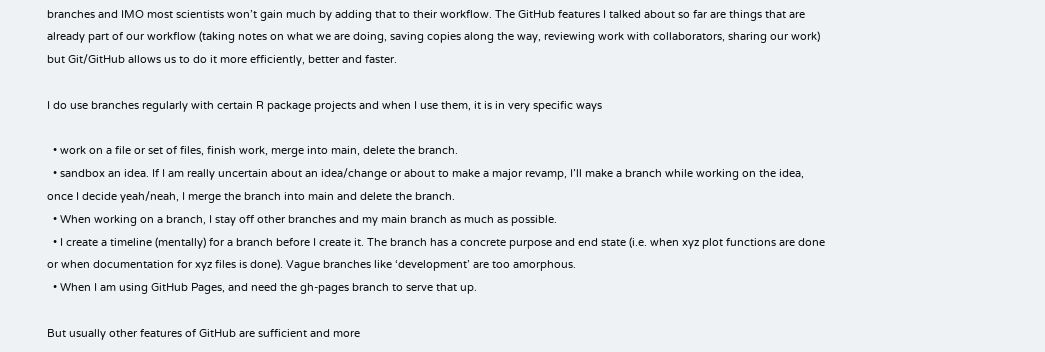branches and IMO most scientists won’t gain much by adding that to their workflow. The GitHub features I talked about so far are things that are already part of our workflow (taking notes on what we are doing, saving copies along the way, reviewing work with collaborators, sharing our work) but Git/GitHub allows us to do it more efficiently, better and faster.

I do use branches regularly with certain R package projects and when I use them, it is in very specific ways

  • work on a file or set of files, finish work, merge into main, delete the branch.
  • sandbox an idea. If I am really uncertain about an idea/change or about to make a major revamp, I’ll make a branch while working on the idea, once I decide yeah/neah, I merge the branch into main and delete the branch.
  • When working on a branch, I stay off other branches and my main branch as much as possible.
  • I create a timeline (mentally) for a branch before I create it. The branch has a concrete purpose and end state (i.e. when xyz plot functions are done or when documentation for xyz files is done). Vague branches like ‘development’ are too amorphous.
  • When I am using GitHub Pages, and need the gh-pages branch to serve that up.

But usually other features of GitHub are sufficient and more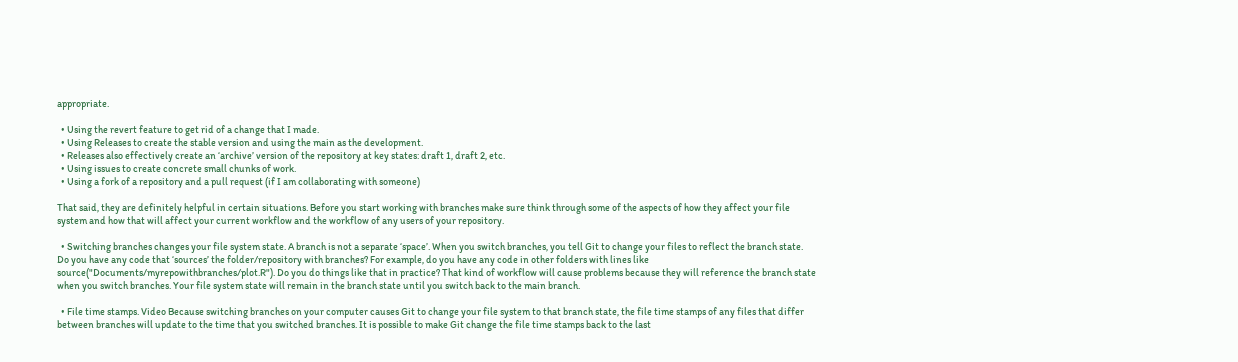appropriate.

  • Using the revert feature to get rid of a change that I made.
  • Using Releases to create the stable version and using the main as the development.
  • Releases also effectively create an ‘archive’ version of the repository at key states: draft 1, draft 2, etc.
  • Using issues to create concrete small chunks of work.
  • Using a fork of a repository and a pull request (if I am collaborating with someone)

That said, they are definitely helpful in certain situations. Before you start working with branches make sure think through some of the aspects of how they affect your file system and how that will affect your current workflow and the workflow of any users of your repository.

  • Switching branches changes your file system state. A branch is not a separate ‘space’. When you switch branches, you tell Git to change your files to reflect the branch state. Do you have any code that ‘sources’ the folder/repository with branches? For example, do you have any code in other folders with lines like source("Documents/myrepowithbranches/plot.R"). Do you do things like that in practice? That kind of workflow will cause problems because they will reference the branch state when you switch branches. Your file system state will remain in the branch state until you switch back to the main branch.

  • File time stamps. Video Because switching branches on your computer causes Git to change your file system to that branch state, the file time stamps of any files that differ between branches will update to the time that you switched branches. It is possible to make Git change the file time stamps back to the last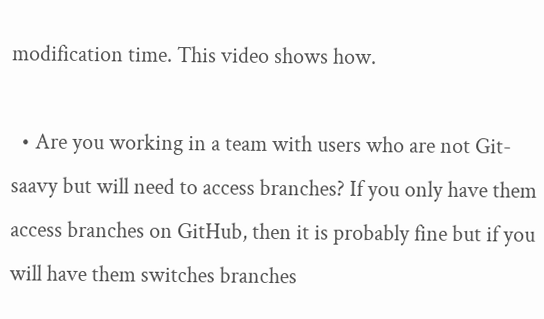modification time. This video shows how.

  • Are you working in a team with users who are not Git-saavy but will need to access branches? If you only have them access branches on GitHub, then it is probably fine but if you will have them switches branches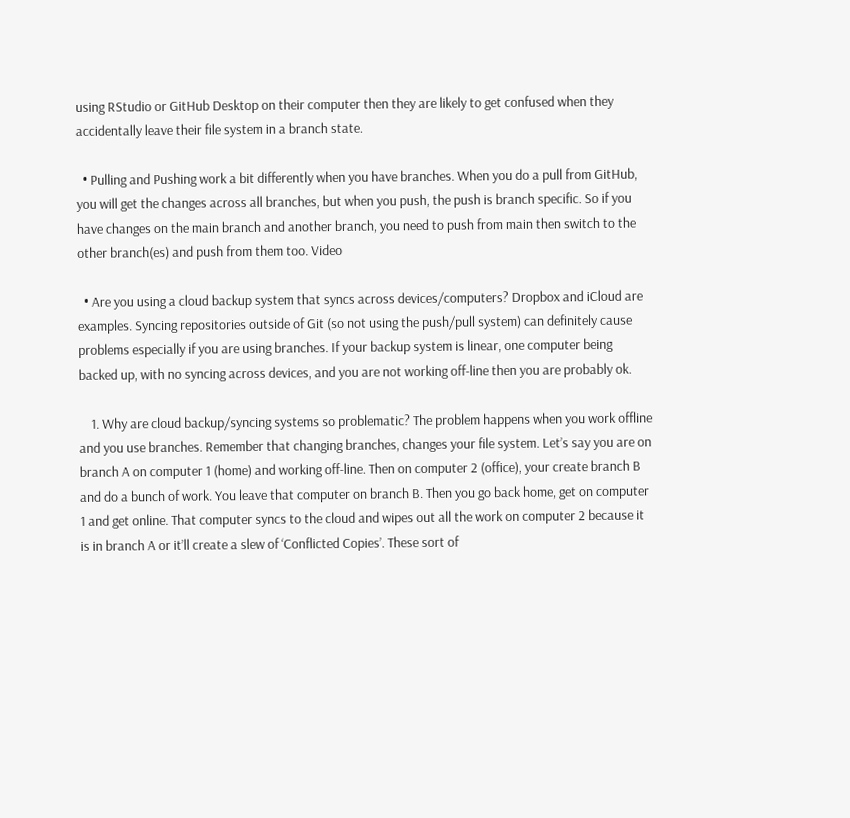using RStudio or GitHub Desktop on their computer then they are likely to get confused when they accidentally leave their file system in a branch state.

  • Pulling and Pushing work a bit differently when you have branches. When you do a pull from GitHub, you will get the changes across all branches, but when you push, the push is branch specific. So if you have changes on the main branch and another branch, you need to push from main then switch to the other branch(es) and push from them too. Video

  • Are you using a cloud backup system that syncs across devices/computers? Dropbox and iCloud are examples. Syncing repositories outside of Git (so not using the push/pull system) can definitely cause problems especially if you are using branches. If your backup system is linear, one computer being backed up, with no syncing across devices, and you are not working off-line then you are probably ok.

    1. Why are cloud backup/syncing systems so problematic? The problem happens when you work offline and you use branches. Remember that changing branches, changes your file system. Let’s say you are on branch A on computer 1 (home) and working off-line. Then on computer 2 (office), your create branch B and do a bunch of work. You leave that computer on branch B. Then you go back home, get on computer 1 and get online. That computer syncs to the cloud and wipes out all the work on computer 2 because it is in branch A or it’ll create a slew of ‘Conflicted Copies’. These sort of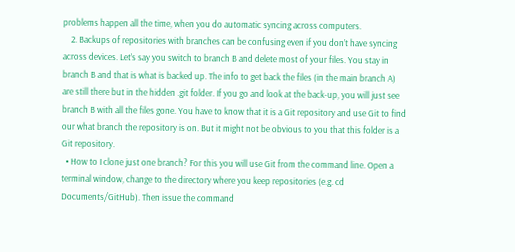problems happen all the time, when you do automatic syncing across computers.
    2. Backups of repositories with branches can be confusing even if you don’t have syncing across devices. Let’s say you switch to branch B and delete most of your files. You stay in branch B and that is what is backed up. The info to get back the files (in the main branch A) are still there but in the hidden .git folder. If you go and look at the back-up, you will just see branch B with all the files gone. You have to know that it is a Git repository and use Git to find our what branch the repository is on. But it might not be obvious to you that this folder is a Git repository.
  • How to I clone just one branch? For this you will use Git from the command line. Open a terminal window, change to the directory where you keep repositories (e.g. cd Documents/GitHub). Then issue the command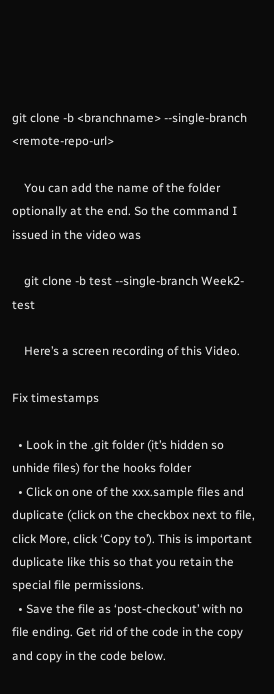git clone -b <branchname> --single-branch <remote-repo-url>

    You can add the name of the folder optionally at the end. So the command I issued in the video was

    git clone -b test --single-branch Week2-test

    Here’s a screen recording of this Video.

Fix timestamps

  • Look in the .git folder (it’s hidden so unhide files) for the hooks folder
  • Click on one of the xxx.sample files and duplicate (click on the checkbox next to file, click More, click ‘Copy to’). This is important duplicate like this so that you retain the special file permissions.
  • Save the file as ‘post-checkout’ with no file ending. Get rid of the code in the copy and copy in the code below.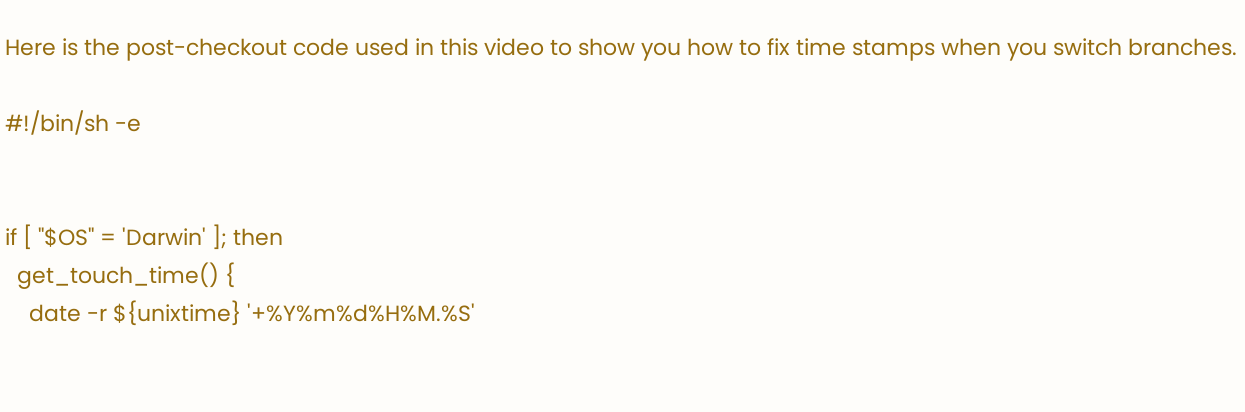Here is the post-checkout code used in this video to show you how to fix time stamps when you switch branches.

#!/bin/sh -e


if [ "$OS" = 'Darwin' ]; then
  get_touch_time() {
    date -r ${unixtime} '+%Y%m%d%H%M.%S'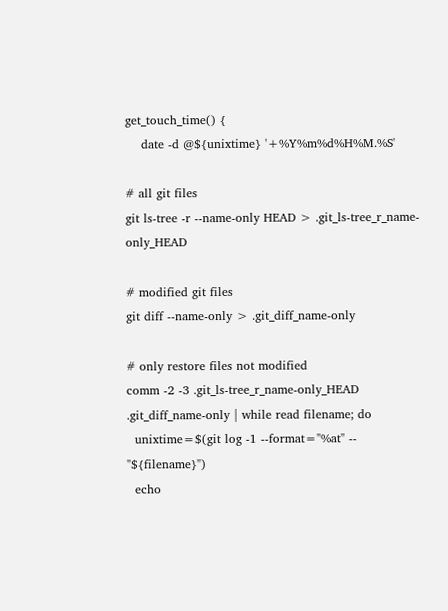get_touch_time() {
    date -d @${unixtime} '+%Y%m%d%H%M.%S'

# all git files
git ls-tree -r --name-only HEAD > .git_ls-tree_r_name-only_HEAD

# modified git files
git diff --name-only > .git_diff_name-only

# only restore files not modified
comm -2 -3 .git_ls-tree_r_name-only_HEAD .git_diff_name-only | while read filename; do
  unixtime=$(git log -1 --format="%at" -- "${filename}")
  echo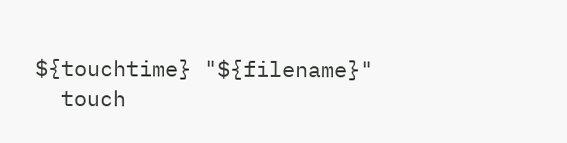${touchtime} "${filename}"
  touch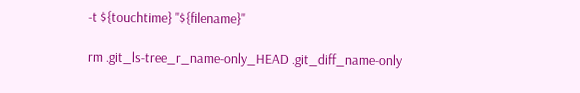-t ${touchtime} "${filename}"

rm .git_ls-tree_r_name-only_HEAD .git_diff_name-only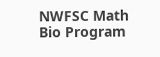NWFSC Math Bio Program